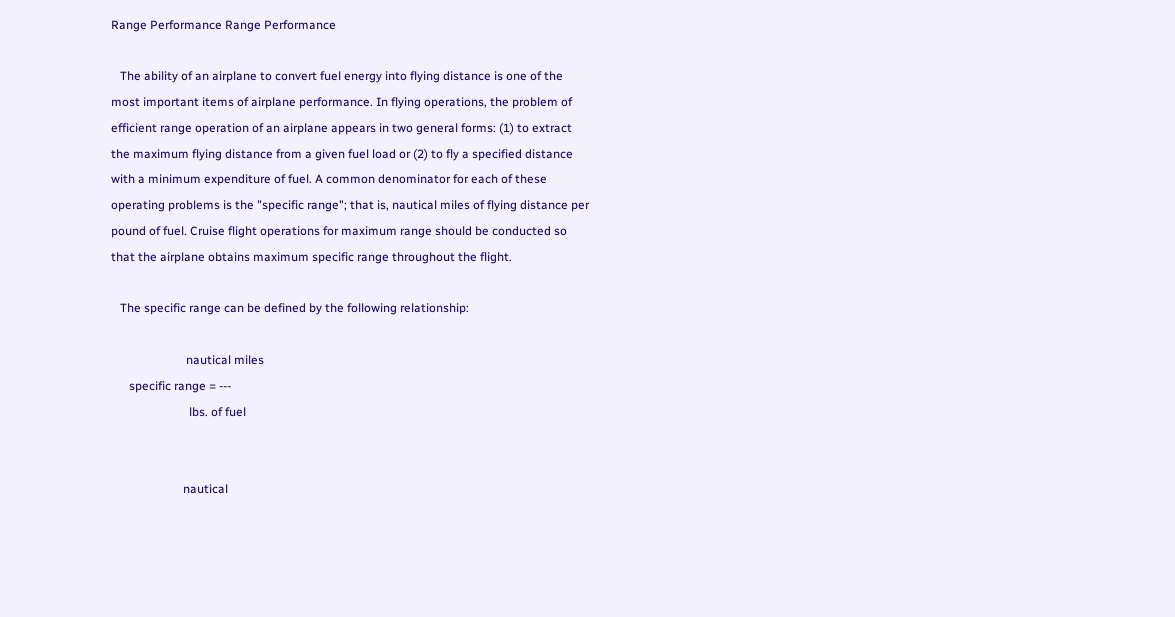Range Performance Range Performance

   The ability of an airplane to convert fuel energy into flying distance is one of the most important items of airplane performance. In flying operations, the problem of efficient range operation of an airplane appears in two general forms: (1) to extract the maximum flying distance from a given fuel load or (2) to fly a specified distance with a minimum expenditure of fuel. A common denominator for each of these operating problems is the "specific range"; that is, nautical miles of flying distance per pound of fuel. Cruise flight operations for maximum range should be conducted so that the airplane obtains maximum specific range throughout the flight.

   The specific range can be defined by the following relationship:

                         nautical miles
      specific range = ---
                          lbs. of fuel


                        nautical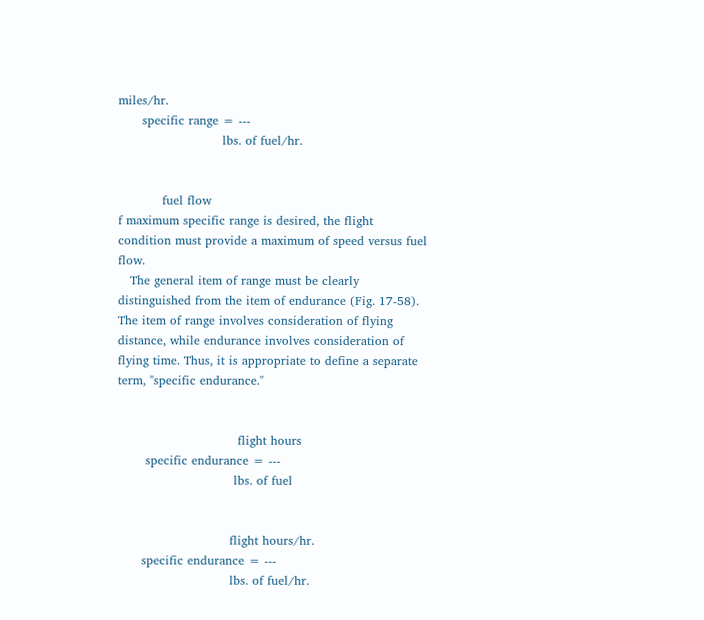miles/hr.
      specific range = ---
                          lbs. of fuel/hr.


           fuel flow
f maximum specific range is desired, the flight condition must provide a maximum of speed versus fuel flow.
   The general item of range must be clearly distinguished from the item of endurance (Fig. 17-58). The item of range involves consideration of flying distance, while endurance involves consideration of flying time. Thus, it is appropriate to define a separate term, "specific endurance."


                              flight hours
       specific endurance = ---
                             lbs. of fuel


                            flight hours/hr.
      specific endurance = ---
                            lbs. of fuel/hr.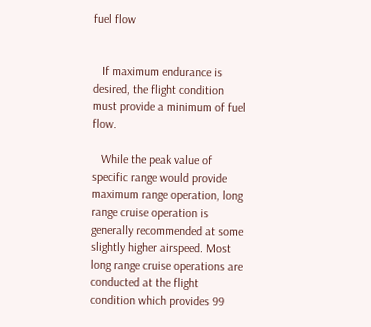fuel flow


   If maximum endurance is desired, the flight condition must provide a minimum of fuel flow.

   While the peak value of specific range would provide maximum range operation, long range cruise operation is generally recommended at some slightly higher airspeed. Most long range cruise operations are conducted at the flight condition which provides 99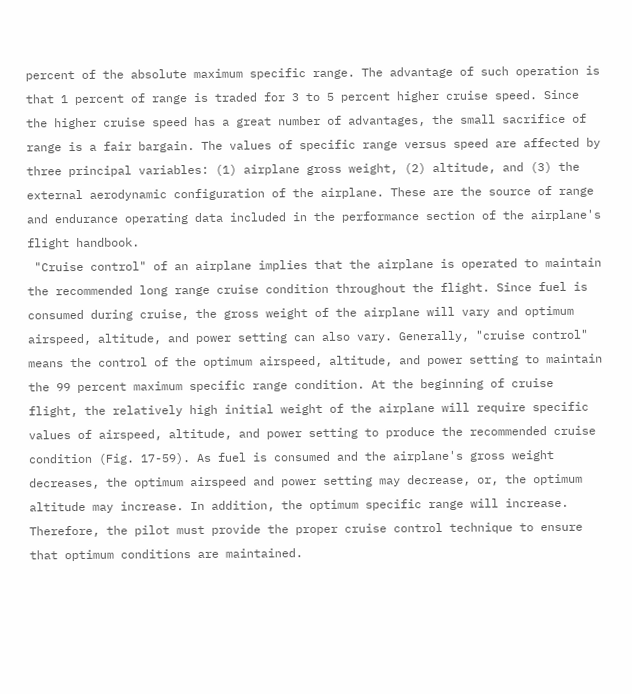percent of the absolute maximum specific range. The advantage of such operation is that 1 percent of range is traded for 3 to 5 percent higher cruise speed. Since the higher cruise speed has a great number of advantages, the small sacrifice of range is a fair bargain. The values of specific range versus speed are affected by three principal variables: (1) airplane gross weight, (2) altitude, and (3) the external aerodynamic configuration of the airplane. These are the source of range and endurance operating data included in the performance section of the airplane's flight handbook.
 "Cruise control" of an airplane implies that the airplane is operated to maintain the recommended long range cruise condition throughout the flight. Since fuel is consumed during cruise, the gross weight of the airplane will vary and optimum airspeed, altitude, and power setting can also vary. Generally, "cruise control" means the control of the optimum airspeed, altitude, and power setting to maintain the 99 percent maximum specific range condition. At the beginning of cruise flight, the relatively high initial weight of the airplane will require specific values of airspeed, altitude, and power setting to produce the recommended cruise condition (Fig. 17-59). As fuel is consumed and the airplane's gross weight decreases, the optimum airspeed and power setting may decrease, or, the optimum altitude may increase. In addition, the optimum specific range will increase. Therefore, the pilot must provide the proper cruise control technique to ensure that optimum conditions are maintained.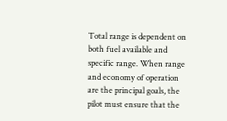Total range is dependent on both fuel available and specific range. When range and economy of operation are the principal goals, the pilot must ensure that the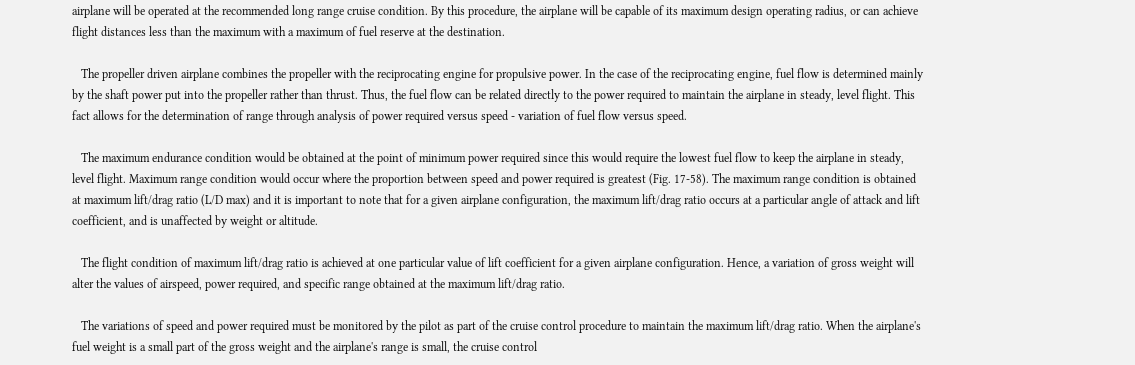airplane will be operated at the recommended long range cruise condition. By this procedure, the airplane will be capable of its maximum design operating radius, or can achieve flight distances less than the maximum with a maximum of fuel reserve at the destination.

   The propeller driven airplane combines the propeller with the reciprocating engine for propulsive power. In the case of the reciprocating engine, fuel flow is determined mainly by the shaft power put into the propeller rather than thrust. Thus, the fuel flow can be related directly to the power required to maintain the airplane in steady, level flight. This fact allows for the determination of range through analysis of power required versus speed - variation of fuel flow versus speed.

   The maximum endurance condition would be obtained at the point of minimum power required since this would require the lowest fuel flow to keep the airplane in steady, level flight. Maximum range condition would occur where the proportion between speed and power required is greatest (Fig. 17-58). The maximum range condition is obtained at maximum lift/drag ratio (L/D max) and it is important to note that for a given airplane configuration, the maximum lift/drag ratio occurs at a particular angle of attack and lift coefficient, and is unaffected by weight or altitude.

   The flight condition of maximum lift/drag ratio is achieved at one particular value of lift coefficient for a given airplane configuration. Hence, a variation of gross weight will alter the values of airspeed, power required, and specific range obtained at the maximum lift/drag ratio.

   The variations of speed and power required must be monitored by the pilot as part of the cruise control procedure to maintain the maximum lift/drag ratio. When the airplane's fuel weight is a small part of the gross weight and the airplane's range is small, the cruise control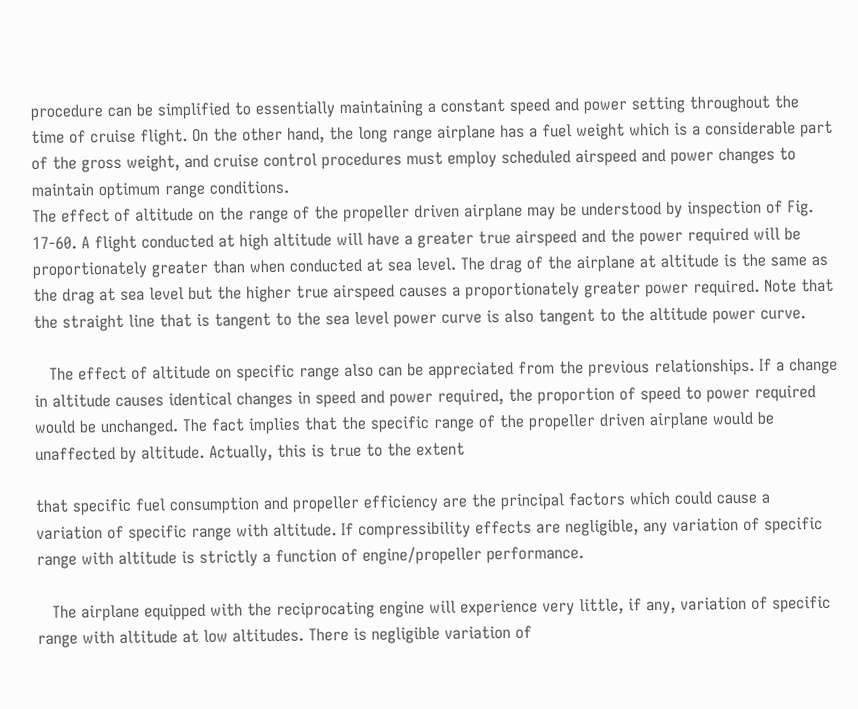procedure can be simplified to essentially maintaining a constant speed and power setting throughout the time of cruise flight. On the other hand, the long range airplane has a fuel weight which is a considerable part of the gross weight, and cruise control procedures must employ scheduled airspeed and power changes to maintain optimum range conditions.
The effect of altitude on the range of the propeller driven airplane may be understood by inspection of Fig. 17-60. A flight conducted at high altitude will have a greater true airspeed and the power required will be proportionately greater than when conducted at sea level. The drag of the airplane at altitude is the same as the drag at sea level but the higher true airspeed causes a proportionately greater power required. Note that the straight line that is tangent to the sea level power curve is also tangent to the altitude power curve.

   The effect of altitude on specific range also can be appreciated from the previous relationships. If a change in altitude causes identical changes in speed and power required, the proportion of speed to power required would be unchanged. The fact implies that the specific range of the propeller driven airplane would be unaffected by altitude. Actually, this is true to the extent

that specific fuel consumption and propeller efficiency are the principal factors which could cause a variation of specific range with altitude. If compressibility effects are negligible, any variation of specific range with altitude is strictly a function of engine/propeller performance.

   The airplane equipped with the reciprocating engine will experience very little, if any, variation of specific range with altitude at low altitudes. There is negligible variation of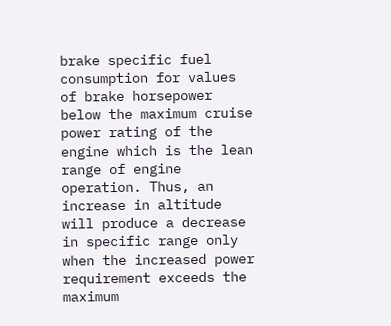brake specific fuel consumption for values of brake horsepower below the maximum cruise power rating of the engine which is the lean range of engine operation. Thus, an increase in altitude will produce a decrease in specific range only when the increased power requirement exceeds the maximum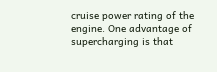cruise power rating of the engine. One advantage of supercharging is that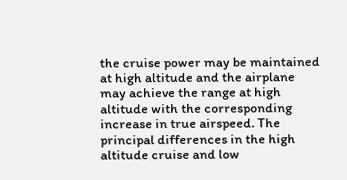the cruise power may be maintained at high altitude and the airplane may achieve the range at high altitude with the corresponding increase in true airspeed. The principal differences in the high altitude cruise and low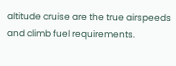altitude cruise are the true airspeeds and climb fuel requirements.